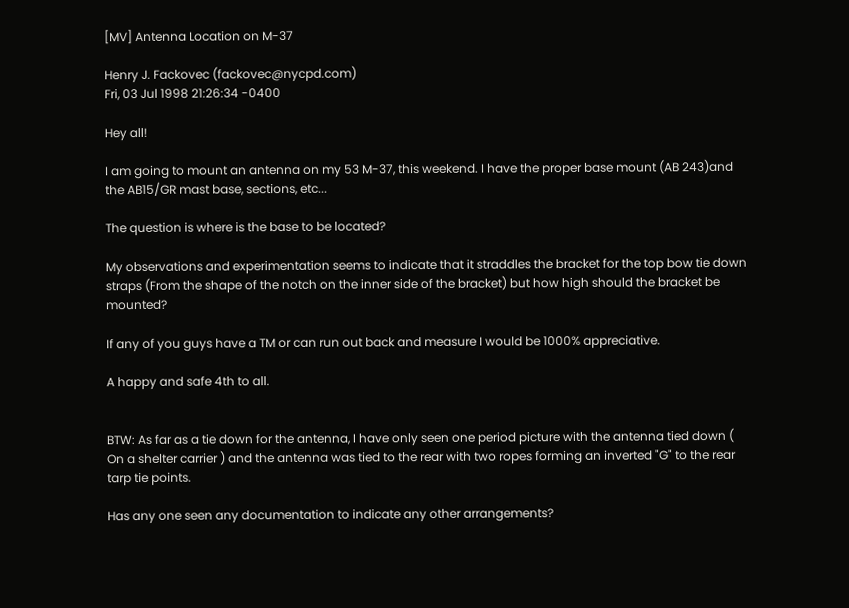[MV] Antenna Location on M-37

Henry J. Fackovec (fackovec@nycpd.com)
Fri, 03 Jul 1998 21:26:34 -0400

Hey all!

I am going to mount an antenna on my 53 M-37, this weekend. I have the proper base mount (AB 243)and the AB15/GR mast base, sections, etc...

The question is where is the base to be located?

My observations and experimentation seems to indicate that it straddles the bracket for the top bow tie down straps (From the shape of the notch on the inner side of the bracket) but how high should the bracket be mounted?

If any of you guys have a TM or can run out back and measure I would be 1000% appreciative.

A happy and safe 4th to all.


BTW: As far as a tie down for the antenna, I have only seen one period picture with the antenna tied down ( On a shelter carrier ) and the antenna was tied to the rear with two ropes forming an inverted "G" to the rear tarp tie points.

Has any one seen any documentation to indicate any other arrangements?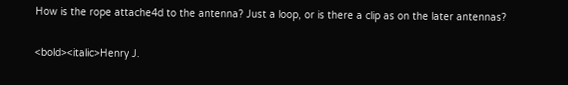How is the rope attache4d to the antenna? Just a loop, or is there a clip as on the later antennas?

<bold><italic>Henry J.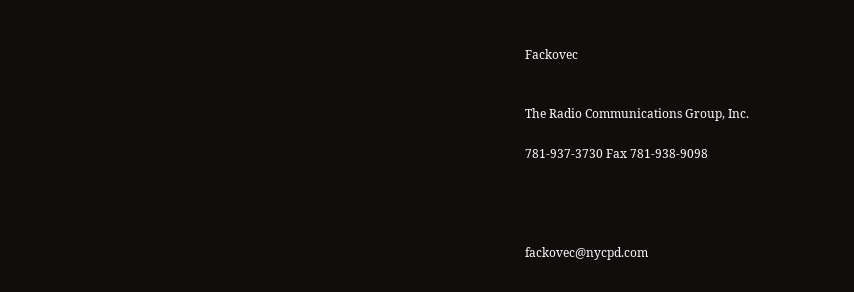Fackovec


The Radio Communications Group, Inc.

781-937-3730 Fax 781-938-9098




fackovec@nycpd.com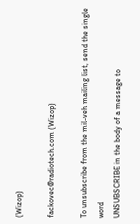(Wizop)

fackovec@radiotech.com (Wizop)

To unsubscribe from the mil-veh mailing list, send the single word
UNSUBSCRIBE in the body of a message to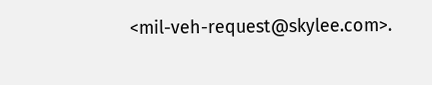<mil-veh-request@skylee.com>.